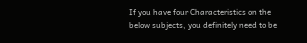If you have four Characteristics on the below subjects, you definitely need to be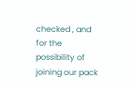checked , and for the possibility of joining our pack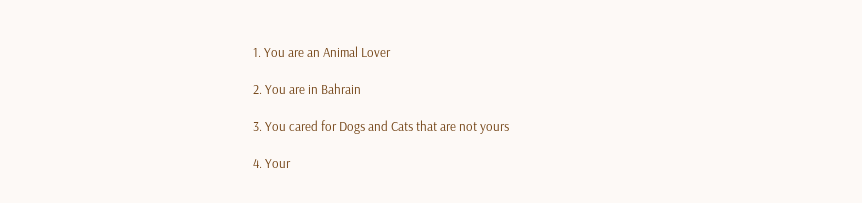1. You are an Animal Lover

2. You are in Bahrain

3. You cared for Dogs and Cats that are not yours

4. Your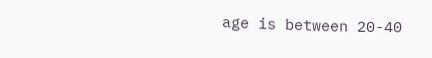age is between 20-40